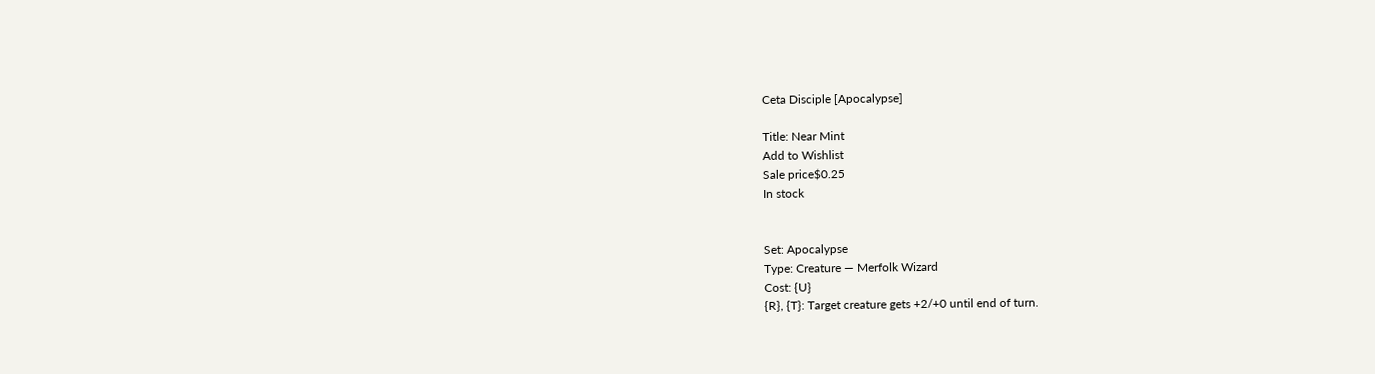Ceta Disciple [Apocalypse]

Title: Near Mint
Add to Wishlist
Sale price$0.25
In stock


Set: Apocalypse
Type: Creature — Merfolk Wizard
Cost: {U}
{R}, {T}: Target creature gets +2/+0 until end of turn.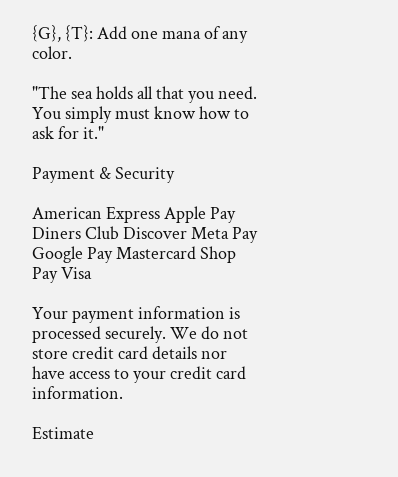{G}, {T}: Add one mana of any color.

"The sea holds all that you need. You simply must know how to ask for it."

Payment & Security

American Express Apple Pay Diners Club Discover Meta Pay Google Pay Mastercard Shop Pay Visa

Your payment information is processed securely. We do not store credit card details nor have access to your credit card information.

Estimate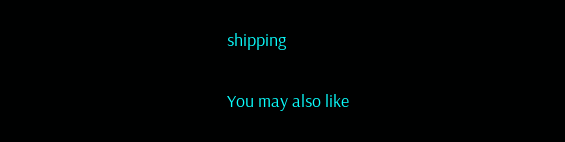shipping

You may also like